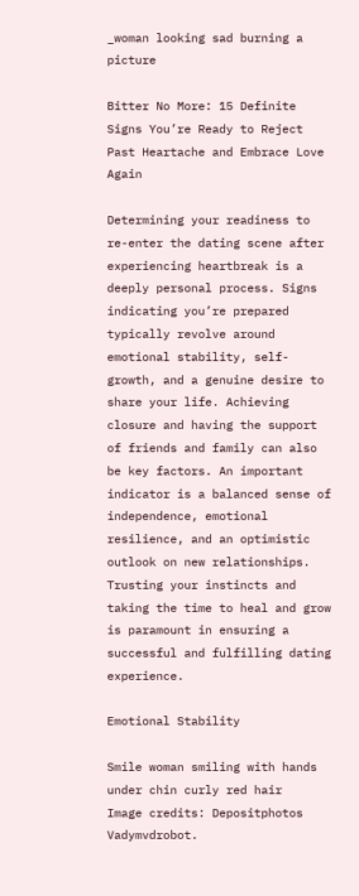_woman looking sad burning a picture

Bitter No More: 15 Definite Signs You’re Ready to Reject Past Heartache and Embrace Love Again

Determining your readiness to re-enter the dating scene after experiencing heartbreak is a deeply personal process. Signs indicating you’re prepared typically revolve around emotional stability, self-growth, and a genuine desire to share your life. Achieving closure and having the support of friends and family can also be key factors. An important indicator is a balanced sense of independence, emotional resilience, and an optimistic outlook on new relationships. Trusting your instincts and taking the time to heal and grow is paramount in ensuring a successful and fulfilling dating experience.

Emotional Stability

Smile woman smiling with hands under chin curly red hair
Image credits: Depositphotos Vadymvdrobot.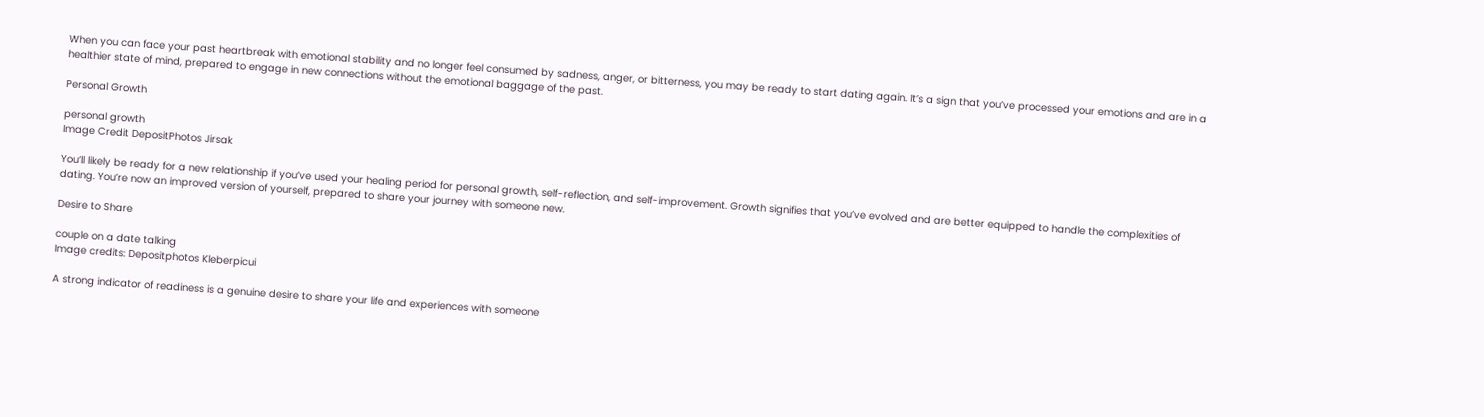When you can face your past heartbreak with emotional stability and no longer feel consumed by sadness, anger, or bitterness, you may be ready to start dating again. It’s a sign that you’ve processed your emotions and are in a healthier state of mind, prepared to engage in new connections without the emotional baggage of the past.

Personal Growth

personal growth
Image Credit DepositPhotos Jirsak

You’ll likely be ready for a new relationship if you’ve used your healing period for personal growth, self-reflection, and self-improvement. Growth signifies that you’ve evolved and are better equipped to handle the complexities of dating. You’re now an improved version of yourself, prepared to share your journey with someone new.

Desire to Share

couple on a date talking
Image credits: Depositphotos Kleberpicui

A strong indicator of readiness is a genuine desire to share your life and experiences with someone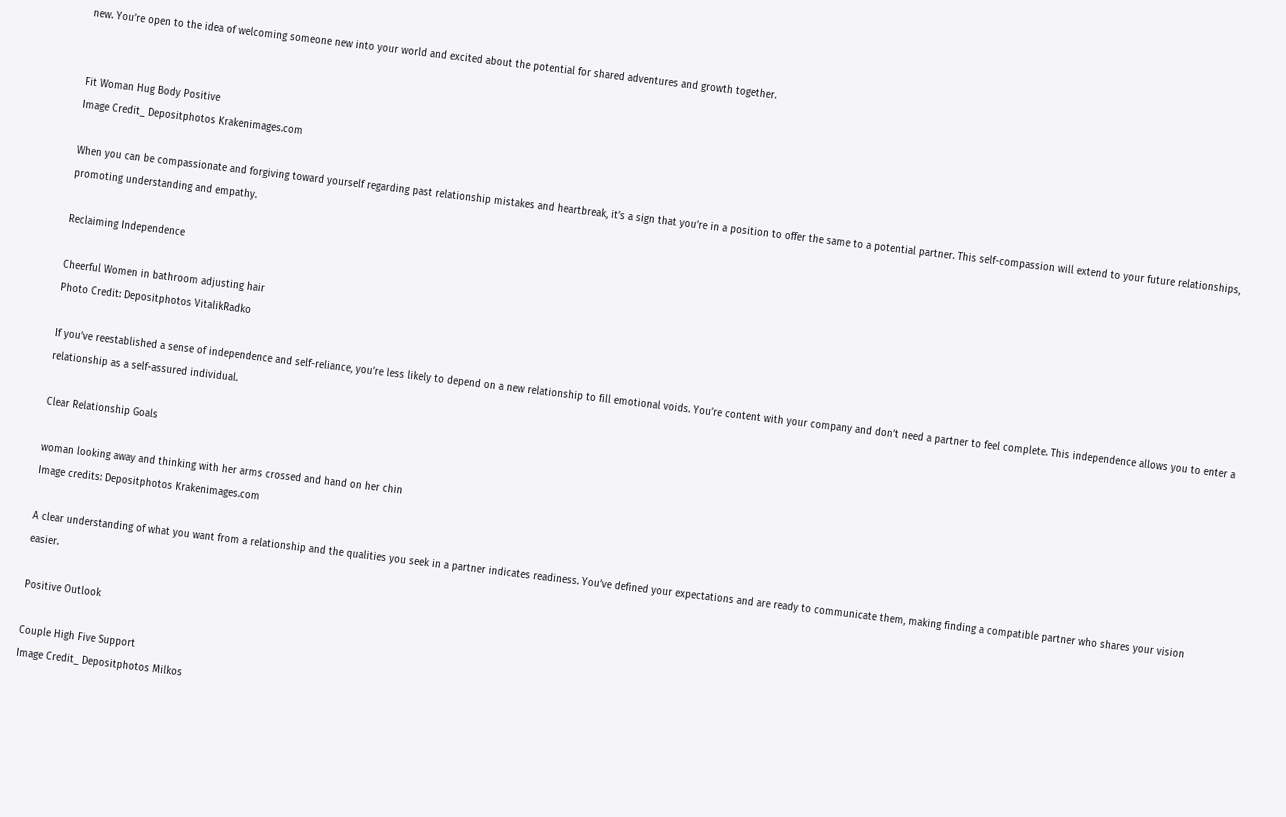new. You’re open to the idea of welcoming someone new into your world and excited about the potential for shared adventures and growth together.


Fit Woman Hug Body Positive
Image Credit_ Depositphotos Krakenimages.com

When you can be compassionate and forgiving toward yourself regarding past relationship mistakes and heartbreak, it’s a sign that you’re in a position to offer the same to a potential partner. This self-compassion will extend to your future relationships, promoting understanding and empathy.

Reclaiming Independence

Cheerful Women in bathroom adjusting hair
Photo Credit: Depositphotos VitalikRadko

If you’ve reestablished a sense of independence and self-reliance, you’re less likely to depend on a new relationship to fill emotional voids. You’re content with your company and don’t need a partner to feel complete. This independence allows you to enter a relationship as a self-assured individual.

Clear Relationship Goals

woman looking away and thinking with her arms crossed and hand on her chin
Image credits: Depositphotos Krakenimages.com

A clear understanding of what you want from a relationship and the qualities you seek in a partner indicates readiness. You’ve defined your expectations and are ready to communicate them, making finding a compatible partner who shares your vision easier.

Positive Outlook

Couple High Five Support
Image Credit_ Depositphotos Milkos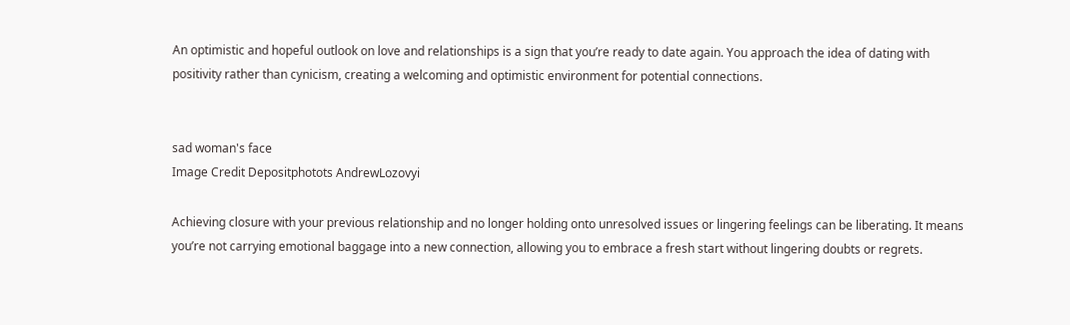An optimistic and hopeful outlook on love and relationships is a sign that you’re ready to date again. You approach the idea of dating with positivity rather than cynicism, creating a welcoming and optimistic environment for potential connections.


sad woman's face
Image Credit Depositphotots AndrewLozovyi

Achieving closure with your previous relationship and no longer holding onto unresolved issues or lingering feelings can be liberating. It means you’re not carrying emotional baggage into a new connection, allowing you to embrace a fresh start without lingering doubts or regrets.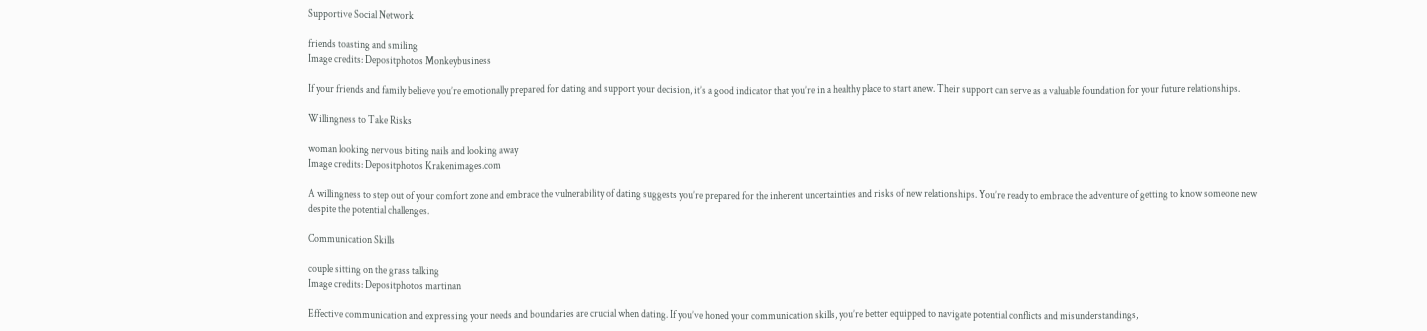Supportive Social Network

friends toasting and smiling
Image credits: Depositphotos Monkeybusiness

If your friends and family believe you’re emotionally prepared for dating and support your decision, it’s a good indicator that you’re in a healthy place to start anew. Their support can serve as a valuable foundation for your future relationships.

Willingness to Take Risks

woman looking nervous biting nails and looking away
Image credits: Depositphotos Krakenimages.com

A willingness to step out of your comfort zone and embrace the vulnerability of dating suggests you’re prepared for the inherent uncertainties and risks of new relationships. You’re ready to embrace the adventure of getting to know someone new despite the potential challenges.

Communication Skills

couple sitting on the grass talking
Image credits: Depositphotos martinan

Effective communication and expressing your needs and boundaries are crucial when dating. If you’ve honed your communication skills, you’re better equipped to navigate potential conflicts and misunderstandings,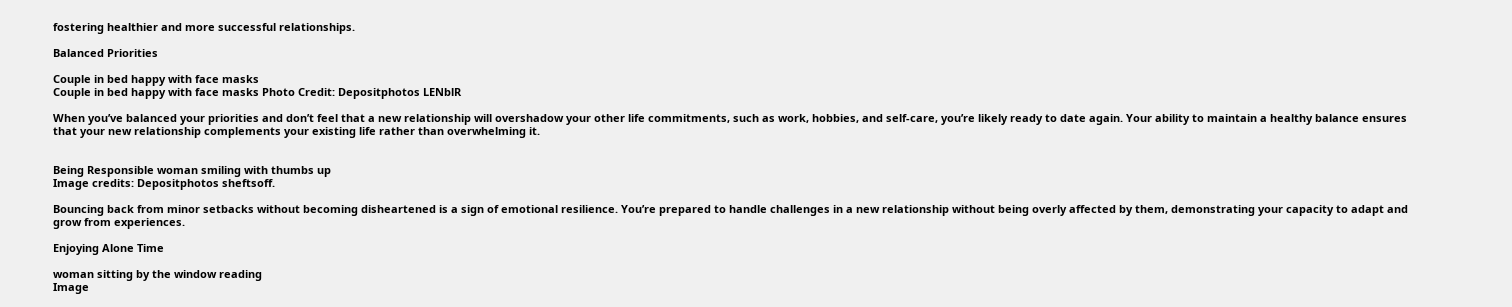fostering healthier and more successful relationships.

Balanced Priorities

Couple in bed happy with face masks
Couple in bed happy with face masks Photo Credit: Depositphotos LENblR

When you’ve balanced your priorities and don’t feel that a new relationship will overshadow your other life commitments, such as work, hobbies, and self-care, you’re likely ready to date again. Your ability to maintain a healthy balance ensures that your new relationship complements your existing life rather than overwhelming it.


Being Responsible woman smiling with thumbs up
Image credits: Depositphotos sheftsoff.

Bouncing back from minor setbacks without becoming disheartened is a sign of emotional resilience. You’re prepared to handle challenges in a new relationship without being overly affected by them, demonstrating your capacity to adapt and grow from experiences.

Enjoying Alone Time

woman sitting by the window reading
Image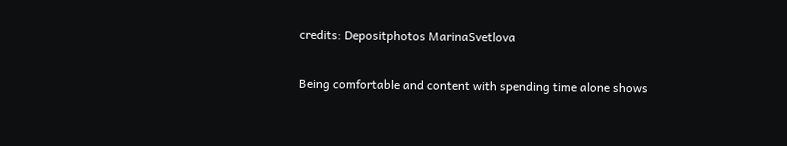credits: Depositphotos MarinaSvetlova

Being comfortable and content with spending time alone shows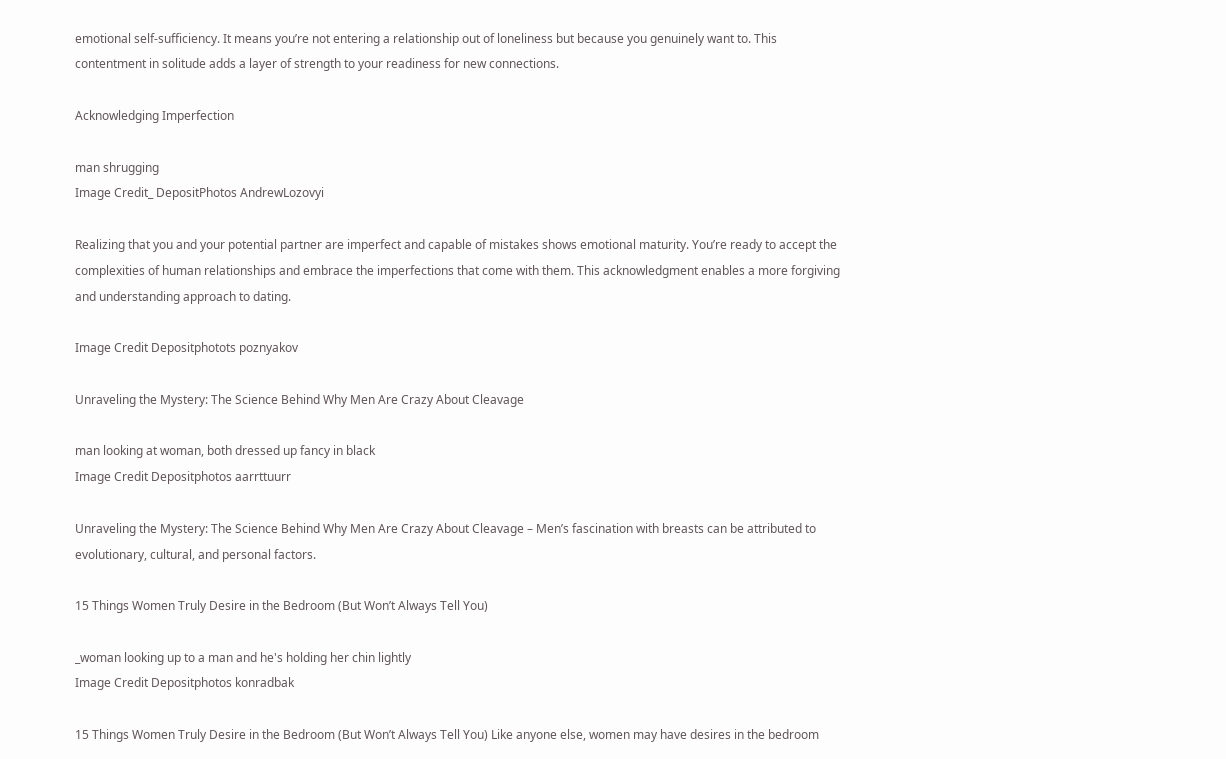emotional self-sufficiency. It means you’re not entering a relationship out of loneliness but because you genuinely want to. This contentment in solitude adds a layer of strength to your readiness for new connections.

Acknowledging Imperfection

man shrugging
Image Credit_ DepositPhotos AndrewLozovyi

Realizing that you and your potential partner are imperfect and capable of mistakes shows emotional maturity. You’re ready to accept the complexities of human relationships and embrace the imperfections that come with them. This acknowledgment enables a more forgiving and understanding approach to dating.

Image Credit Depositphotots poznyakov

Unraveling the Mystery: The Science Behind Why Men Are Crazy About Cleavage

man looking at woman, both dressed up fancy in black
Image Credit Depositphotos aarrttuurr

Unraveling the Mystery: The Science Behind Why Men Are Crazy About Cleavage – Men’s fascination with breasts can be attributed to evolutionary, cultural, and personal factors.

15 Things Women Truly Desire in the Bedroom (But Won’t Always Tell You)

_woman looking up to a man and he's holding her chin lightly
Image Credit Depositphotos konradbak

15 Things Women Truly Desire in the Bedroom (But Won’t Always Tell You) Like anyone else, women may have desires in the bedroom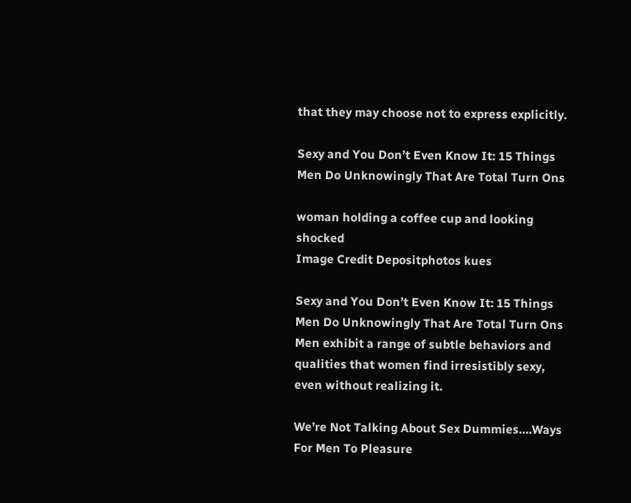that they may choose not to express explicitly.

Sexy and You Don’t Even Know It: 15 Things Men Do Unknowingly That Are Total Turn Ons

woman holding a coffee cup and looking shocked
Image Credit Depositphotos kues

Sexy and You Don’t Even Know It: 15 Things Men Do Unknowingly That Are Total Turn Ons Men exhibit a range of subtle behaviors and qualities that women find irresistibly sexy, even without realizing it.

We’re Not Talking About Sex Dummies….Ways For Men To Pleasure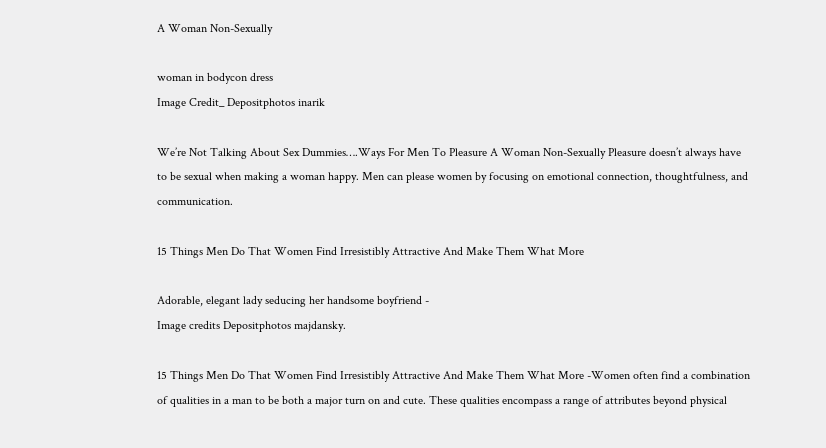A Woman Non-Sexually

woman in bodycon dress
Image Credit_ Depositphotos inarik

We’re Not Talking About Sex Dummies….Ways For Men To Pleasure A Woman Non-Sexually Pleasure doesn’t always have to be sexual when making a woman happy. Men can please women by focusing on emotional connection, thoughtfulness, and communication.

15 Things Men Do That Women Find Irresistibly Attractive And Make Them What More

Adorable, elegant lady seducing her handsome boyfriend -
Image credits Depositphotos majdansky.

15 Things Men Do That Women Find Irresistibly Attractive And Make Them What More -Women often find a combination of qualities in a man to be both a major turn on and cute. These qualities encompass a range of attributes beyond physical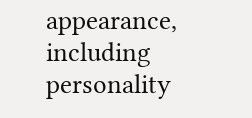appearance, including personality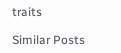traits

Similar Posts